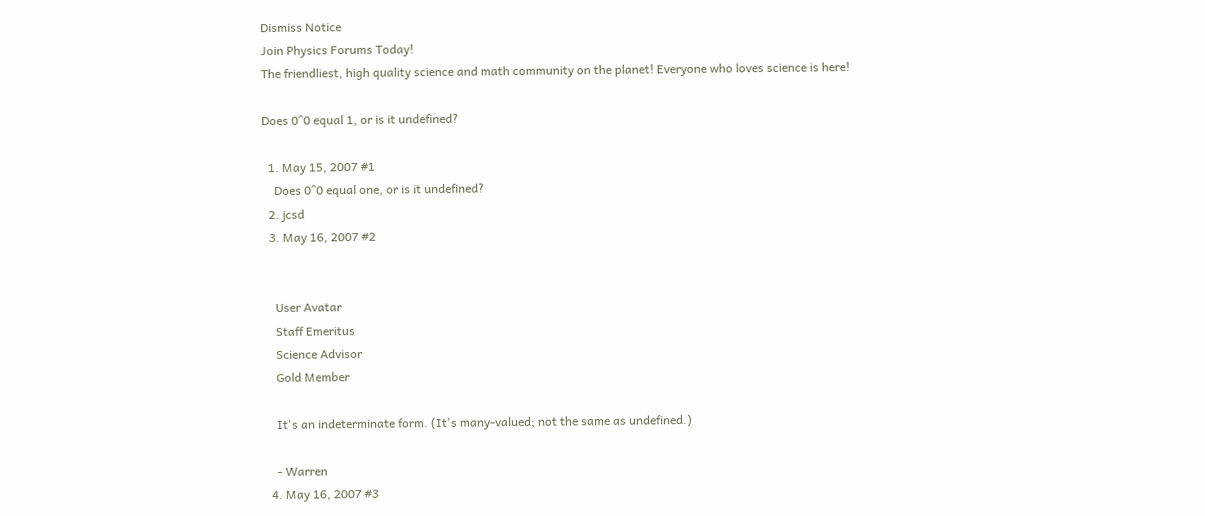Dismiss Notice
Join Physics Forums Today!
The friendliest, high quality science and math community on the planet! Everyone who loves science is here!

Does 0^0 equal 1, or is it undefined?

  1. May 15, 2007 #1
    Does 0^0 equal one, or is it undefined?
  2. jcsd
  3. May 16, 2007 #2


    User Avatar
    Staff Emeritus
    Science Advisor
    Gold Member

    It's an indeterminate form. (It's many-valued; not the same as undefined.)

    - Warren
  4. May 16, 2007 #3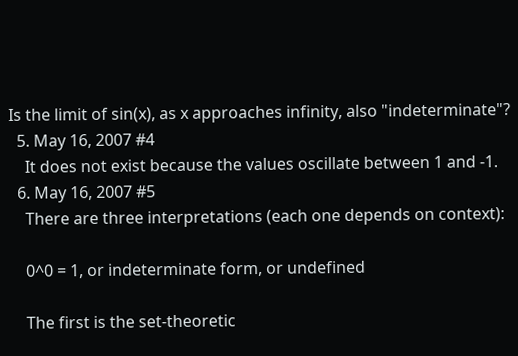Is the limit of sin(x), as x approaches infinity, also "indeterminate"?
  5. May 16, 2007 #4
    It does not exist because the values oscillate between 1 and -1.
  6. May 16, 2007 #5
    There are three interpretations (each one depends on context):

    0^0 = 1, or indeterminate form, or undefined

    The first is the set-theoretic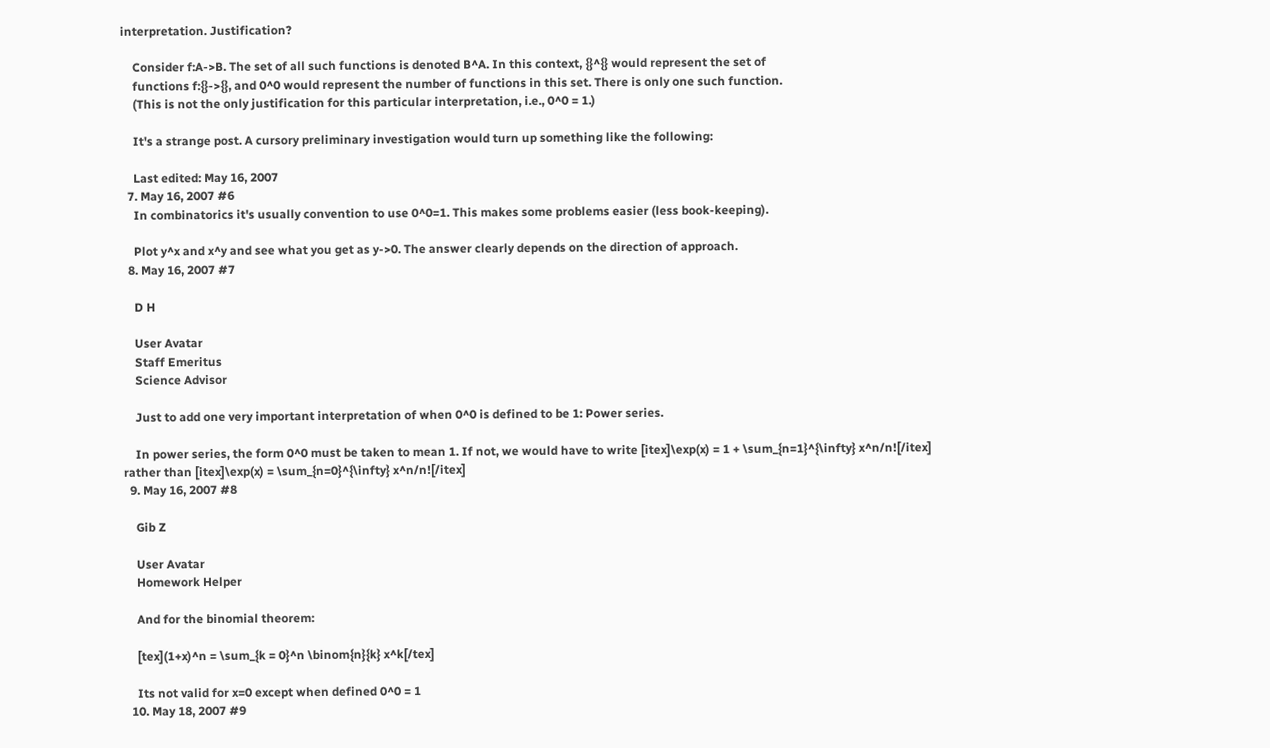interpretation. Justification?

    Consider f:A->B. The set of all such functions is denoted B^A. In this context, {}^{} would represent the set of
    functions f:{}->{}, and 0^0 would represent the number of functions in this set. There is only one such function.
    (This is not the only justification for this particular interpretation, i.e., 0^0 = 1.)

    It's a strange post. A cursory preliminary investigation would turn up something like the following:

    Last edited: May 16, 2007
  7. May 16, 2007 #6
    In combinatorics it's usually convention to use 0^0=1. This makes some problems easier (less book-keeping).

    Plot y^x and x^y and see what you get as y->0. The answer clearly depends on the direction of approach.
  8. May 16, 2007 #7

    D H

    User Avatar
    Staff Emeritus
    Science Advisor

    Just to add one very important interpretation of when 0^0 is defined to be 1: Power series.

    In power series, the form 0^0 must be taken to mean 1. If not, we would have to write [itex]\exp(x) = 1 + \sum_{n=1}^{\infty} x^n/n![/itex] rather than [itex]\exp(x) = \sum_{n=0}^{\infty} x^n/n![/itex]
  9. May 16, 2007 #8

    Gib Z

    User Avatar
    Homework Helper

    And for the binomial theorem:

    [tex](1+x)^n = \sum_{k = 0}^n \binom{n}{k} x^k[/tex]

    Its not valid for x=0 except when defined 0^0 = 1
  10. May 18, 2007 #9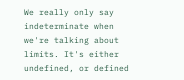We really only say indeterminate when we're talking about limits. It's either undefined, or defined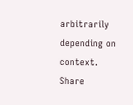arbitrarily depending on context.
Share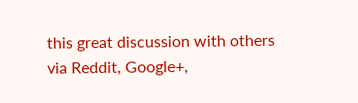this great discussion with others via Reddit, Google+,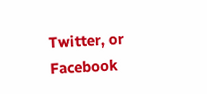Twitter, or Facebook